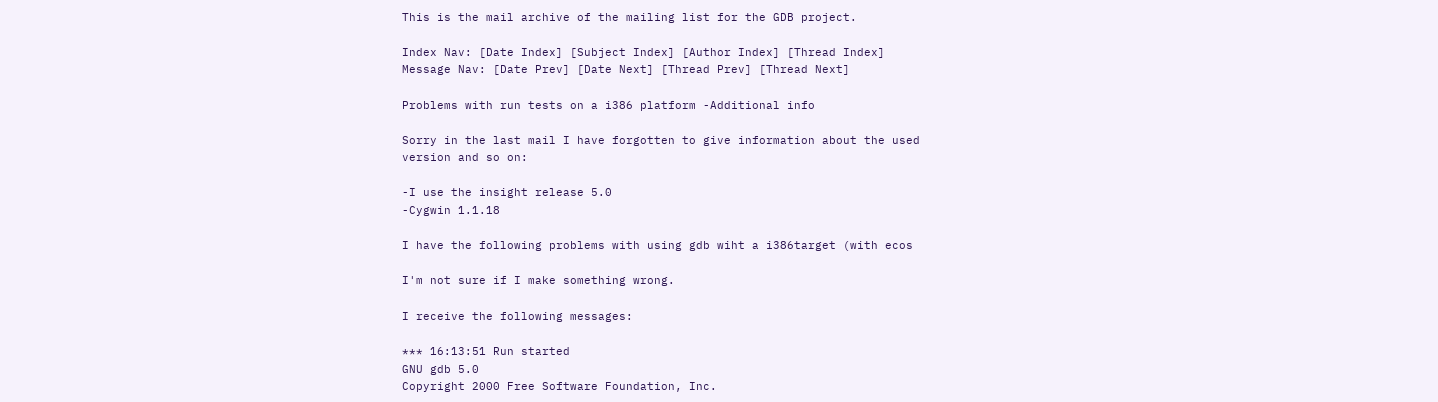This is the mail archive of the mailing list for the GDB project.

Index Nav: [Date Index] [Subject Index] [Author Index] [Thread Index]
Message Nav: [Date Prev] [Date Next] [Thread Prev] [Thread Next]

Problems with run tests on a i386 platform -Additional info

Sorry in the last mail I have forgotten to give information about the used
version and so on:

-I use the insight release 5.0
-Cygwin 1.1.18

I have the following problems with using gdb wiht a i386target (with ecos

I'm not sure if I make something wrong.

I receive the following messages:

*** 16:13:51 Run started
GNU gdb 5.0
Copyright 2000 Free Software Foundation, Inc.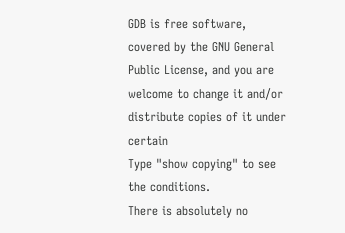GDB is free software, covered by the GNU General Public License, and you are
welcome to change it and/or distribute copies of it under certain
Type "show copying" to see the conditions.
There is absolutely no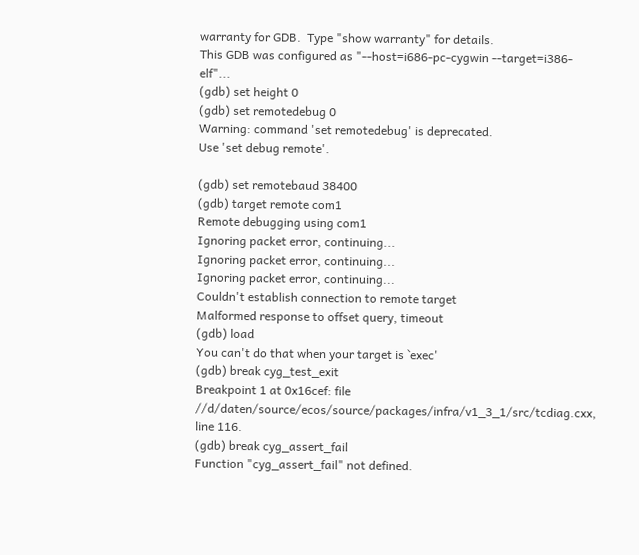warranty for GDB.  Type "show warranty" for details.
This GDB was configured as "--host=i686-pc-cygwin --target=i386-elf"...
(gdb) set height 0
(gdb) set remotedebug 0
Warning: command 'set remotedebug' is deprecated.
Use 'set debug remote'.

(gdb) set remotebaud 38400
(gdb) target remote com1
Remote debugging using com1
Ignoring packet error, continuing...
Ignoring packet error, continuing...
Ignoring packet error, continuing...
Couldn't establish connection to remote target
Malformed response to offset query, timeout
(gdb) load
You can't do that when your target is `exec'
(gdb) break cyg_test_exit
Breakpoint 1 at 0x16cef: file
//d/daten/source/ecos/source/packages/infra/v1_3_1/src/tcdiag.cxx, line 116.
(gdb) break cyg_assert_fail
Function "cyg_assert_fail" not defined.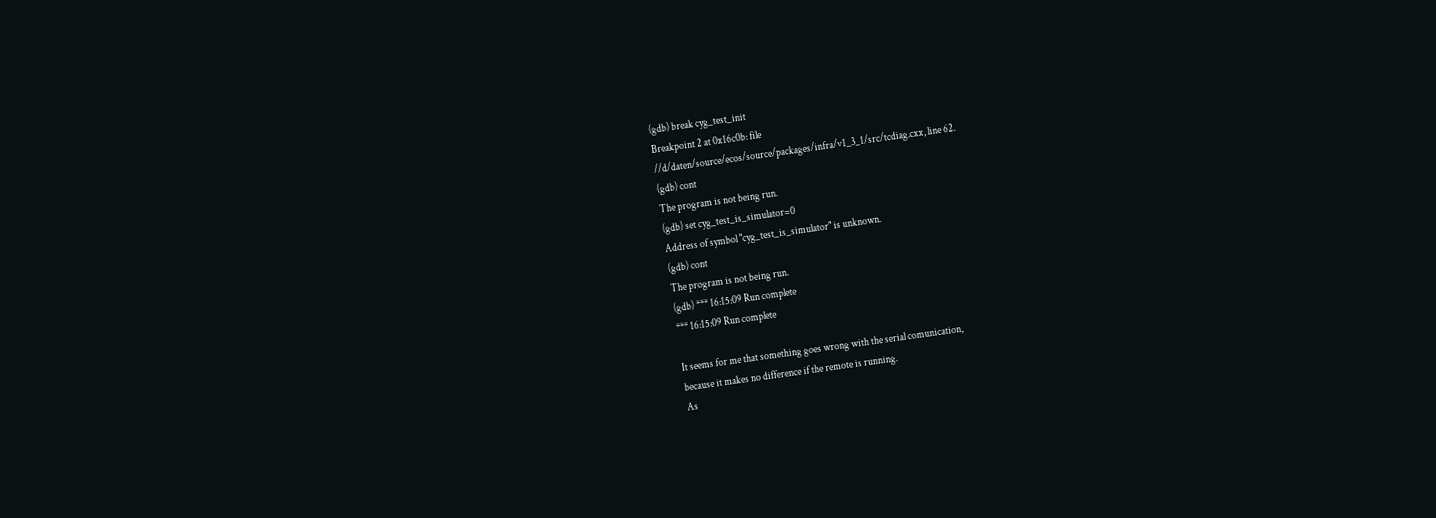(gdb) break cyg_test_init
Breakpoint 2 at 0x16c0b: file
//d/daten/source/ecos/source/packages/infra/v1_3_1/src/tcdiag.cxx, line 62.
(gdb) cont
The program is not being run.
(gdb) set cyg_test_is_simulator=0
Address of symbol "cyg_test_is_simulator" is unknown.
(gdb) cont
The program is not being run.
(gdb) *** 16:15:09 Run complete
*** 16:15:09 Run complete

It seems for me that something goes wrong with the serial comunication,
because it makes no difference if the remote is running.
As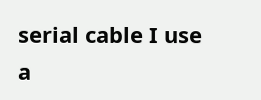serial cable I use a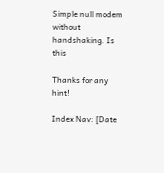Simple null modem without handshaking. Is this

Thanks for any hint!

Index Nav: [Date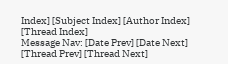Index] [Subject Index] [Author Index] [Thread Index]
Message Nav: [Date Prev] [Date Next] [Thread Prev] [Thread Next]